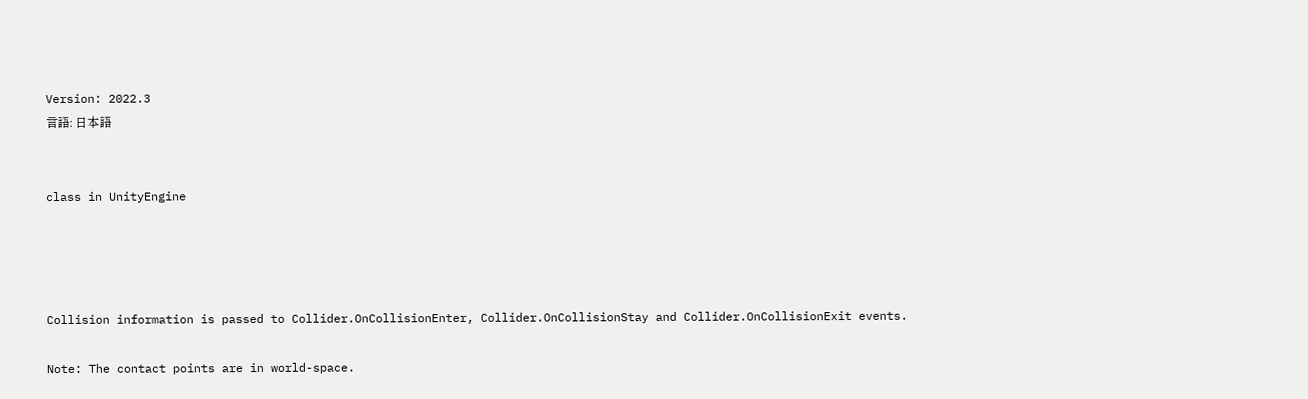Version: 2022.3
言語: 日本語


class in UnityEngine




Collision information is passed to Collider.OnCollisionEnter, Collider.OnCollisionStay and Collider.OnCollisionExit events.

Note: The contact points are in world-space.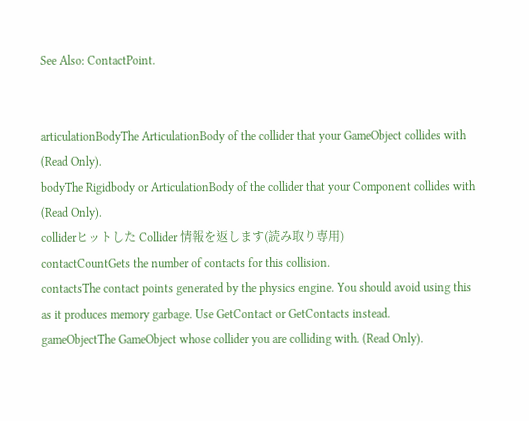See Also: ContactPoint.


articulationBodyThe ArticulationBody of the collider that your GameObject collides with (Read Only).
bodyThe Rigidbody or ArticulationBody of the collider that your Component collides with (Read Only).
colliderヒットした Collider 情報を返します(読み取り専用)
contactCountGets the number of contacts for this collision.
contactsThe contact points generated by the physics engine. You should avoid using this as it produces memory garbage. Use GetContact or GetContacts instead.
gameObjectThe GameObject whose collider you are colliding with. (Read Only).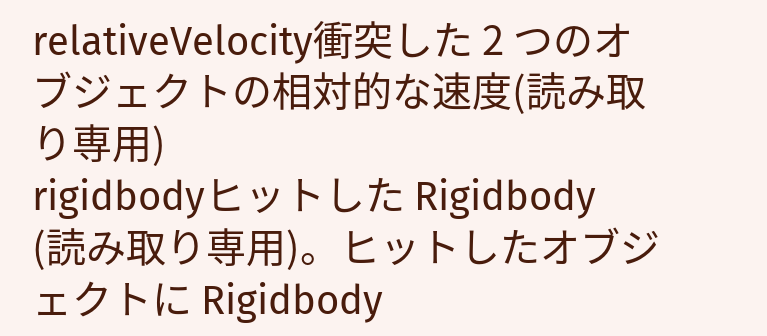relativeVelocity衝突した 2 つのオブジェクトの相対的な速度(読み取り専用)
rigidbodyヒットした Rigidbody (読み取り専用)。ヒットしたオブジェクトに Rigidbody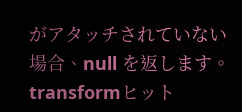がアタッチされていない場合、null を返します。
transformヒット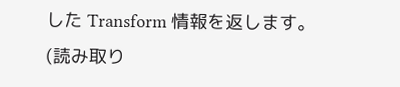した Transform 情報を返します。(読み取り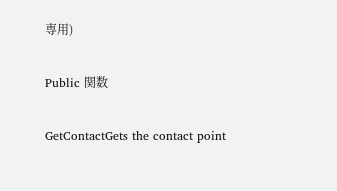専用)

Public 関数

GetContactGets the contact point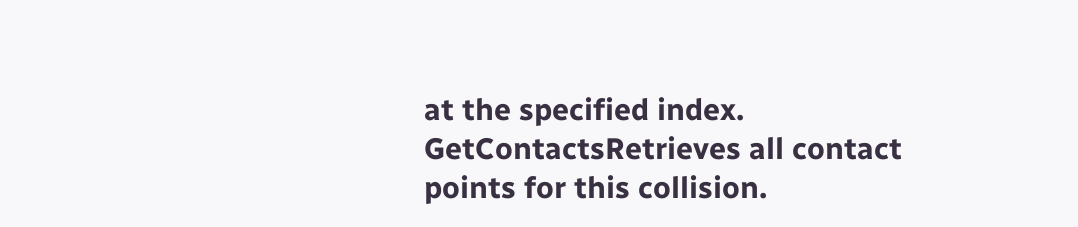at the specified index.
GetContactsRetrieves all contact points for this collision.